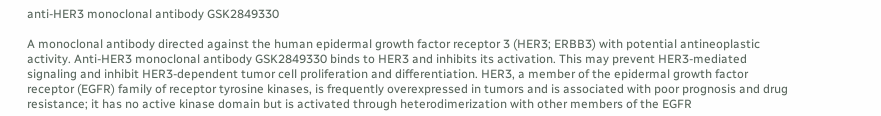anti-HER3 monoclonal antibody GSK2849330

A monoclonal antibody directed against the human epidermal growth factor receptor 3 (HER3; ERBB3) with potential antineoplastic activity. Anti-HER3 monoclonal antibody GSK2849330 binds to HER3 and inhibits its activation. This may prevent HER3-mediated signaling and inhibit HER3-dependent tumor cell proliferation and differentiation. HER3, a member of the epidermal growth factor receptor (EGFR) family of receptor tyrosine kinases, is frequently overexpressed in tumors and is associated with poor prognosis and drug resistance; it has no active kinase domain but is activated through heterodimerization with other members of the EGFR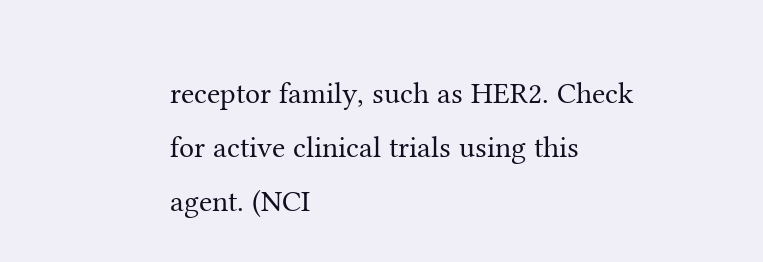receptor family, such as HER2. Check for active clinical trials using this agent. (NCI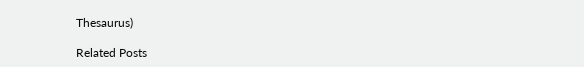Thesaurus)

Related Posts